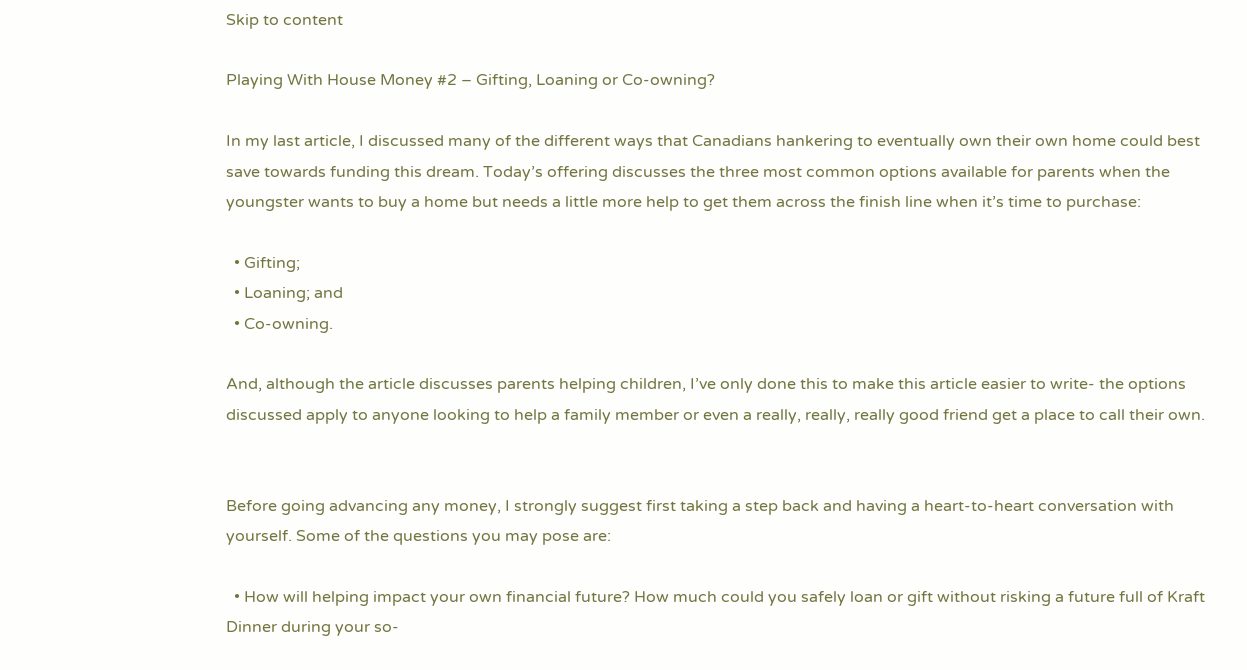Skip to content

Playing With House Money #2 – Gifting, Loaning or Co-owning?

In my last article, I discussed many of the different ways that Canadians hankering to eventually own their own home could best save towards funding this dream. Today’s offering discusses the three most common options available for parents when the youngster wants to buy a home but needs a little more help to get them across the finish line when it’s time to purchase:

  • Gifting;
  • Loaning; and
  • Co-owning.

And, although the article discusses parents helping children, I’ve only done this to make this article easier to write- the options discussed apply to anyone looking to help a family member or even a really, really, really good friend get a place to call their own.


Before going advancing any money, I strongly suggest first taking a step back and having a heart-to-heart conversation with yourself. Some of the questions you may pose are:

  • How will helping impact your own financial future? How much could you safely loan or gift without risking a future full of Kraft Dinner during your so-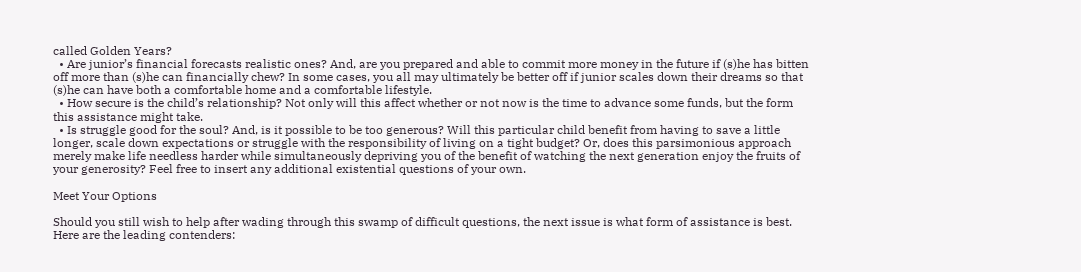called Golden Years?
  • Are junior’s financial forecasts realistic ones? And, are you prepared and able to commit more money in the future if (s)he has bitten off more than (s)he can financially chew? In some cases, you all may ultimately be better off if junior scales down their dreams so that (s)he can have both a comfortable home and a comfortable lifestyle.
  • How secure is the child’s relationship? Not only will this affect whether or not now is the time to advance some funds, but the form this assistance might take.
  • Is struggle good for the soul? And, is it possible to be too generous? Will this particular child benefit from having to save a little longer, scale down expectations or struggle with the responsibility of living on a tight budget? Or, does this parsimonious approach merely make life needless harder while simultaneously depriving you of the benefit of watching the next generation enjoy the fruits of your generosity? Feel free to insert any additional existential questions of your own.

Meet Your Options

Should you still wish to help after wading through this swamp of difficult questions, the next issue is what form of assistance is best. Here are the leading contenders: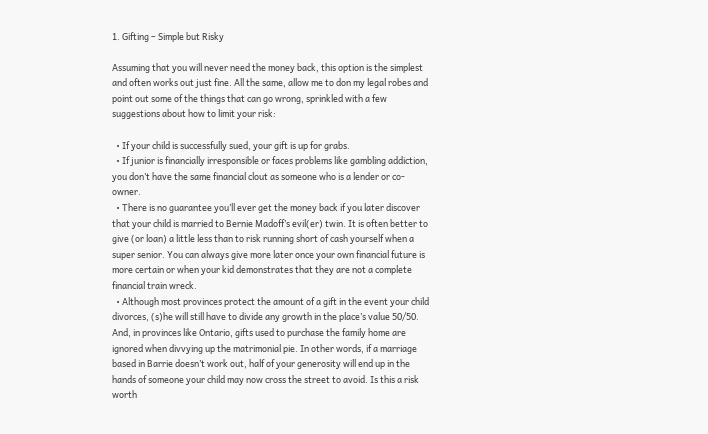1. Gifting – Simple but Risky

Assuming that you will never need the money back, this option is the simplest and often works out just fine. All the same, allow me to don my legal robes and point out some of the things that can go wrong, sprinkled with a few suggestions about how to limit your risk:

  • If your child is successfully sued, your gift is up for grabs.
  • If junior is financially irresponsible or faces problems like gambling addiction, you don’t have the same financial clout as someone who is a lender or co-owner.
  • There is no guarantee you’ll ever get the money back if you later discover that your child is married to Bernie Madoff’s evil(er) twin. It is often better to give (or loan) a little less than to risk running short of cash yourself when a super senior. You can always give more later once your own financial future is more certain or when your kid demonstrates that they are not a complete financial train wreck.
  • Although most provinces protect the amount of a gift in the event your child divorces, (s)he will still have to divide any growth in the place’s value 50/50. And, in provinces like Ontario, gifts used to purchase the family home are ignored when divvying up the matrimonial pie. In other words, if a marriage based in Barrie doesn’t work out, half of your generosity will end up in the hands of someone your child may now cross the street to avoid. Is this a risk worth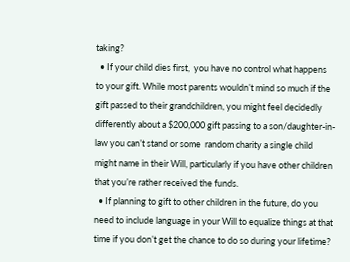taking?
  • If your child dies first,  you have no control what happens to your gift. While most parents wouldn’t mind so much if the gift passed to their grandchildren, you might feel decidedly differently about a $200,000 gift passing to a son/daughter-in-law you can’t stand or some  random charity a single child might name in their Will, particularly if you have other children that you’re rather received the funds.
  • If planning to gift to other children in the future, do you need to include language in your Will to equalize things at that time if you don’t get the chance to do so during your lifetime?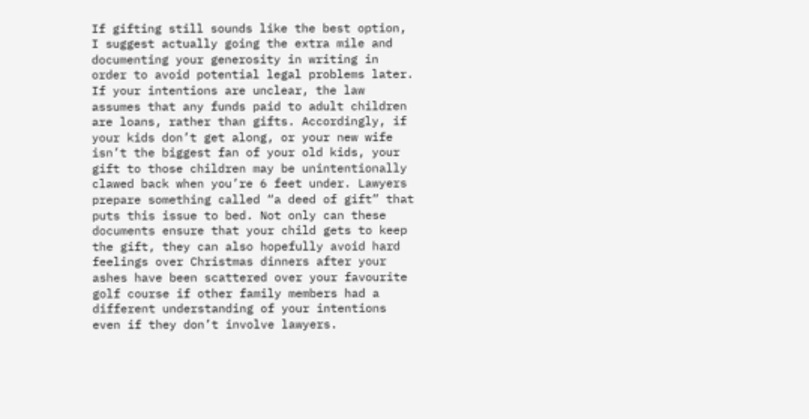If gifting still sounds like the best option, I suggest actually going the extra mile and documenting your generosity in writing in order to avoid potential legal problems later. If your intentions are unclear, the law assumes that any funds paid to adult children are loans, rather than gifts. Accordingly, if your kids don’t get along, or your new wife isn’t the biggest fan of your old kids, your gift to those children may be unintentionally clawed back when you’re 6 feet under. Lawyers prepare something called “a deed of gift” that puts this issue to bed. Not only can these documents ensure that your child gets to keep the gift, they can also hopefully avoid hard feelings over Christmas dinners after your ashes have been scattered over your favourite golf course if other family members had a different understanding of your intentions even if they don’t involve lawyers.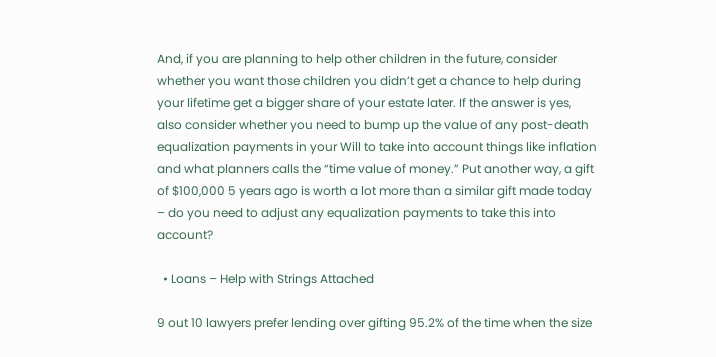And, if you are planning to help other children in the future, consider whether you want those children you didn’t get a chance to help during your lifetime get a bigger share of your estate later. If the answer is yes, also consider whether you need to bump up the value of any post-death equalization payments in your Will to take into account things like inflation and what planners calls the “time value of money.” Put another way, a gift of $100,000 5 years ago is worth a lot more than a similar gift made today – do you need to adjust any equalization payments to take this into account?

  • Loans – Help with Strings Attached

9 out 10 lawyers prefer lending over gifting 95.2% of the time when the size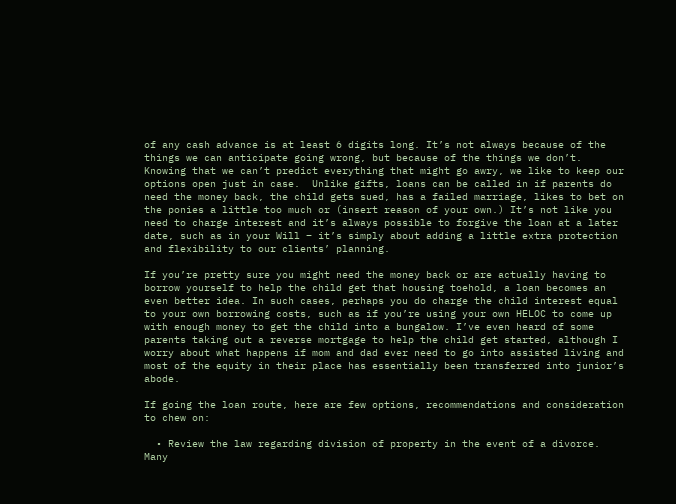of any cash advance is at least 6 digits long. It’s not always because of the things we can anticipate going wrong, but because of the things we don’t. Knowing that we can’t predict everything that might go awry, we like to keep our options open just in case.  Unlike gifts, loans can be called in if parents do need the money back, the child gets sued, has a failed marriage, likes to bet on the ponies a little too much or (insert reason of your own.) It’s not like you need to charge interest and it’s always possible to forgive the loan at a later date, such as in your Will – it’s simply about adding a little extra protection and flexibility to our clients’ planning.

If you’re pretty sure you might need the money back or are actually having to borrow yourself to help the child get that housing toehold, a loan becomes an even better idea. In such cases, perhaps you do charge the child interest equal to your own borrowing costs, such as if you’re using your own HELOC to come up with enough money to get the child into a bungalow. I’ve even heard of some parents taking out a reverse mortgage to help the child get started, although I worry about what happens if mom and dad ever need to go into assisted living and most of the equity in their place has essentially been transferred into junior’s abode.

If going the loan route, here are few options, recommendations and consideration to chew on:

  • Review the law regarding division of property in the event of a divorce. Many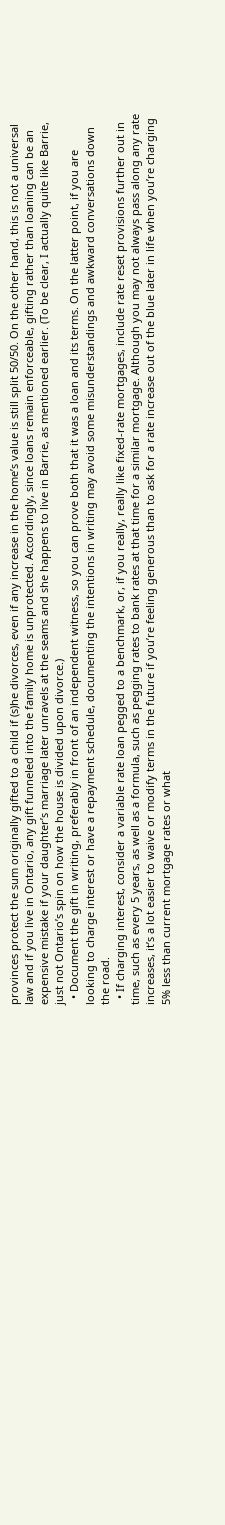provinces protect the sum originally gifted to a child if (s)he divorces, even if any increase in the home’s value is still split 50/50. On the other hand, this is not a universal law and if you live in Ontario, any gift funneled into the family home is unprotected. Accordingly, since loans remain enforceable, gifting rather than loaning can be an expensive mistake if your daughter’s marriage later unravels at the seams and she happens to live in Barrie, as mentioned earlier. (To be clear, I actually quite like Barrie, just not Ontario’s spin on how the house is divided upon divorce.)
  • Document the gift in writing, preferably in front of an independent witness, so you can prove both that it was a loan and its terms. On the latter point, if you are looking to charge interest or have a repayment schedule, documenting the intentions in writing may avoid some misunderstandings and awkward conversations down the road.
  • If charging interest, consider a variable rate loan pegged to a benchmark, or, if you really, really like fixed-rate mortgages, include rate reset provisions further out in time, such as every 5 years, as well as a formula, such as pegging rates to bank rates at that time for a similar mortgage. Although you may not always pass along any rate increases, it’s a lot easier to waive or modify terms in the future if you’re feeling generous than to ask for a rate increase out of the blue later in life when you’re charging 5% less than current mortgage rates or what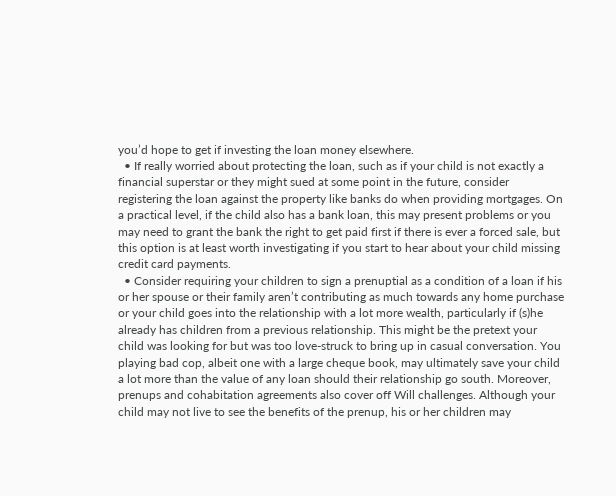you’d hope to get if investing the loan money elsewhere.
  • If really worried about protecting the loan, such as if your child is not exactly a financial superstar or they might sued at some point in the future, consider registering the loan against the property like banks do when providing mortgages. On a practical level, if the child also has a bank loan, this may present problems or you may need to grant the bank the right to get paid first if there is ever a forced sale, but this option is at least worth investigating if you start to hear about your child missing credit card payments.
  • Consider requiring your children to sign a prenuptial as a condition of a loan if his or her spouse or their family aren’t contributing as much towards any home purchase or your child goes into the relationship with a lot more wealth, particularly if (s)he already has children from a previous relationship. This might be the pretext your child was looking for but was too love-struck to bring up in casual conversation. You playing bad cop, albeit one with a large cheque book, may ultimately save your child a lot more than the value of any loan should their relationship go south. Moreover, prenups and cohabitation agreements also cover off Will challenges. Although your child may not live to see the benefits of the prenup, his or her children may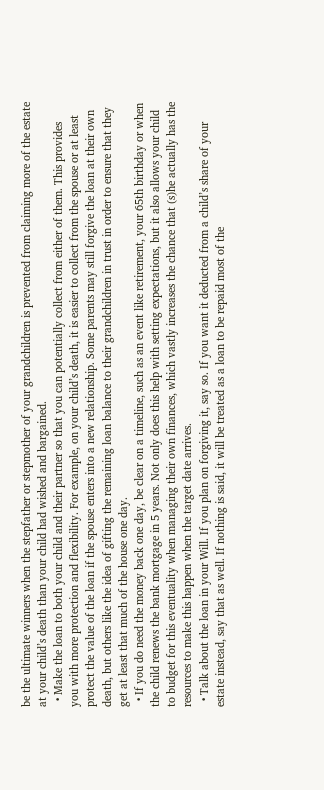be the ultimate winners when the stepfather or stepmother of your grandchildren is prevented from claiming more of the estate at your child’s death than your child had wished and bargained.
  • Make the loan to both your child and their partner so that you can potentially collect from either of them. This provides you with more protection and flexibility. For example, on your child’s death, it is easier to collect from the spouse or at least protect the value of the loan if the spouse enters into a new relationship. Some parents may still forgive the loan at their own death, but others like the idea of gifting the remaining loan balance to their grandchildren in trust in order to ensure that they get at least that much of the house one day.
  • If you do need the money back one day, be clear on a timeline, such as an event like retirement, your 65th birthday or when the child renews the bank mortgage in 5 years. Not only does this help with setting expectations, but it also allows your child to budget for this eventuality when managing their own finances, which vastly increases the chance that (s)he actually has the resources to make this happen when the target date arrives.
  • Talk about the loan in your Will. If you plan on forgiving it, say so. If you want it deducted from a child’s share of your estate instead, say that as well. If nothing is said, it will be treated as a loan to be repaid most of the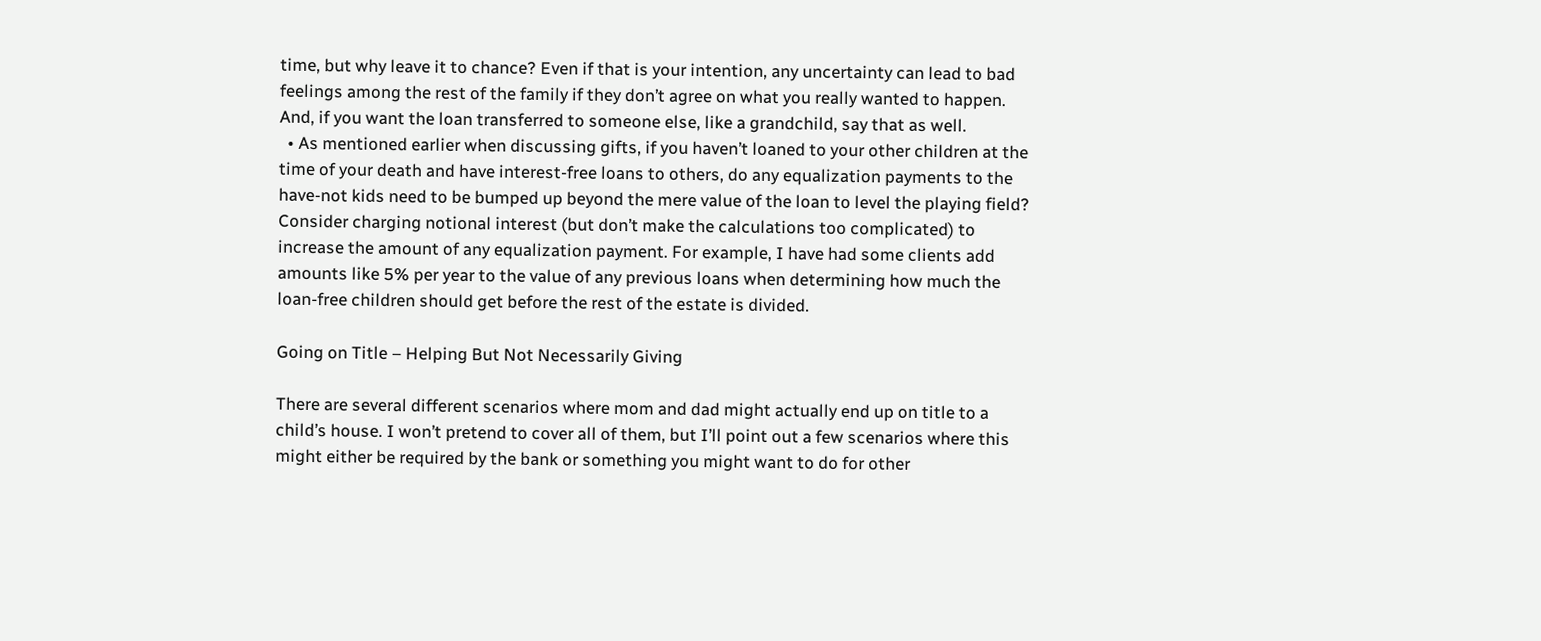time, but why leave it to chance? Even if that is your intention, any uncertainty can lead to bad feelings among the rest of the family if they don’t agree on what you really wanted to happen. And, if you want the loan transferred to someone else, like a grandchild, say that as well.
  • As mentioned earlier when discussing gifts, if you haven’t loaned to your other children at the time of your death and have interest-free loans to others, do any equalization payments to the have-not kids need to be bumped up beyond the mere value of the loan to level the playing field?  Consider charging notional interest (but don’t make the calculations too complicated) to increase the amount of any equalization payment. For example, I have had some clients add amounts like 5% per year to the value of any previous loans when determining how much the loan-free children should get before the rest of the estate is divided.

Going on Title – Helping But Not Necessarily Giving

There are several different scenarios where mom and dad might actually end up on title to a child’s house. I won’t pretend to cover all of them, but I’ll point out a few scenarios where this might either be required by the bank or something you might want to do for other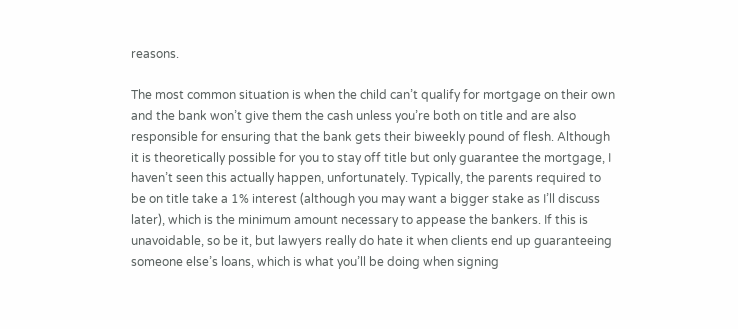reasons.

The most common situation is when the child can’t qualify for mortgage on their own and the bank won’t give them the cash unless you’re both on title and are also responsible for ensuring that the bank gets their biweekly pound of flesh. Although it is theoretically possible for you to stay off title but only guarantee the mortgage, I haven’t seen this actually happen, unfortunately. Typically, the parents required to be on title take a 1% interest (although you may want a bigger stake as I’ll discuss later), which is the minimum amount necessary to appease the bankers. If this is unavoidable, so be it, but lawyers really do hate it when clients end up guaranteeing someone else’s loans, which is what you’ll be doing when signing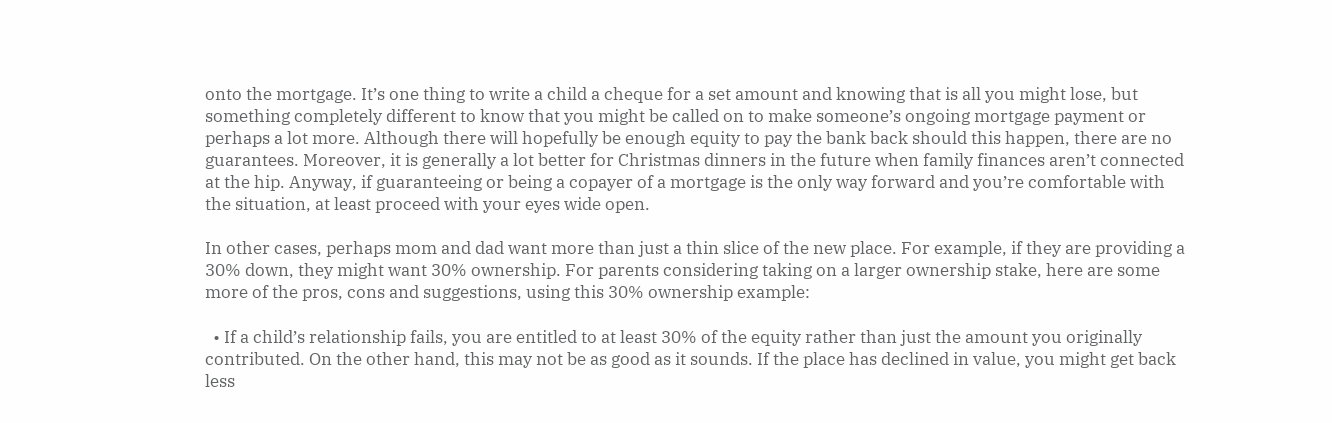onto the mortgage. It’s one thing to write a child a cheque for a set amount and knowing that is all you might lose, but something completely different to know that you might be called on to make someone’s ongoing mortgage payment or perhaps a lot more. Although there will hopefully be enough equity to pay the bank back should this happen, there are no guarantees. Moreover, it is generally a lot better for Christmas dinners in the future when family finances aren’t connected at the hip. Anyway, if guaranteeing or being a copayer of a mortgage is the only way forward and you’re comfortable with the situation, at least proceed with your eyes wide open.

In other cases, perhaps mom and dad want more than just a thin slice of the new place. For example, if they are providing a 30% down, they might want 30% ownership. For parents considering taking on a larger ownership stake, here are some more of the pros, cons and suggestions, using this 30% ownership example:

  • If a child’s relationship fails, you are entitled to at least 30% of the equity rather than just the amount you originally contributed. On the other hand, this may not be as good as it sounds. If the place has declined in value, you might get back less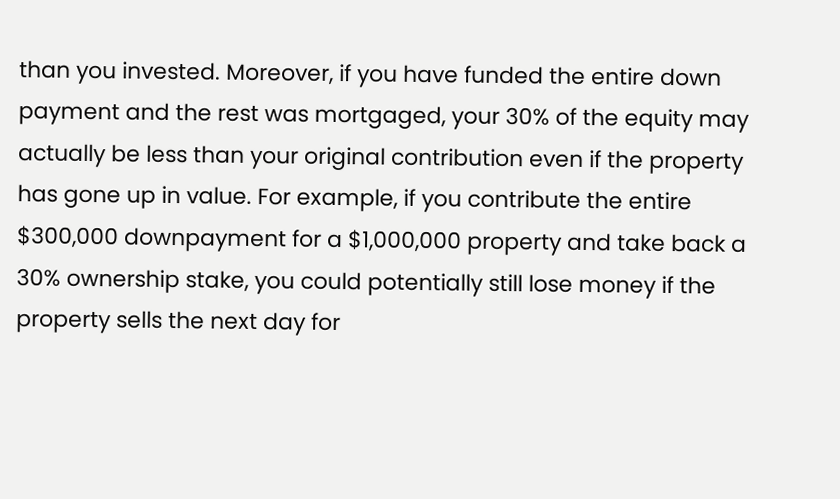than you invested. Moreover, if you have funded the entire down payment and the rest was mortgaged, your 30% of the equity may actually be less than your original contribution even if the property has gone up in value. For example, if you contribute the entire $300,000 downpayment for a $1,000,000 property and take back a 30% ownership stake, you could potentially still lose money if the property sells the next day for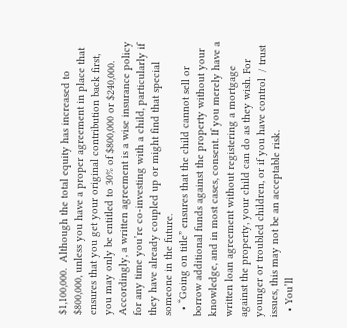$1,100,000.  Although the total equity has increased to $800,000, unless you have a proper agreement in place that ensures that you get your original contribution back first, you may only be entitled to 30% of $800,000 or $240,000.   Accordingly, a written agreement is a wise insurance policy for any time you’re co-investing with a child, particularly if they have already coupled up or might find that special someone in the future.
  • “Going on title” ensures that the child cannot sell or borrow additional funds against the property without your knowledge, and in most cases, consent. If you merely have a written loan agreement without registering a mortgage against the property, your child can do as they wish. For younger or troubled children, or if you have control  / trust issues, this may not be an acceptable risk.
  • You’ll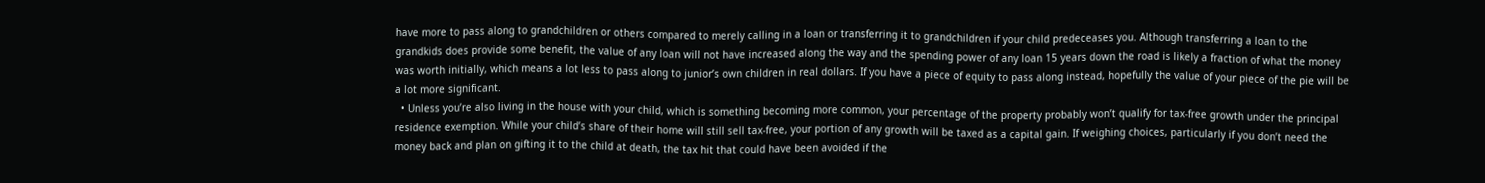have more to pass along to grandchildren or others compared to merely calling in a loan or transferring it to grandchildren if your child predeceases you. Although transferring a loan to the grandkids does provide some benefit, the value of any loan will not have increased along the way and the spending power of any loan 15 years down the road is likely a fraction of what the money was worth initially, which means a lot less to pass along to junior’s own children in real dollars. If you have a piece of equity to pass along instead, hopefully the value of your piece of the pie will be a lot more significant.
  • Unless you’re also living in the house with your child, which is something becoming more common, your percentage of the property probably won’t qualify for tax-free growth under the principal residence exemption. While your child’s share of their home will still sell tax-free, your portion of any growth will be taxed as a capital gain. If weighing choices, particularly if you don’t need the money back and plan on gifting it to the child at death, the tax hit that could have been avoided if the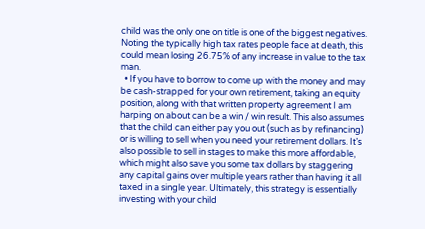child was the only one on title is one of the biggest negatives. Noting the typically high tax rates people face at death, this could mean losing 26.75% of any increase in value to the tax man.
  • If you have to borrow to come up with the money and may be cash-strapped for your own retirement, taking an equity position, along with that written property agreement I am harping on about can be a win / win result. This also assumes that the child can either pay you out (such as by refinancing) or is willing to sell when you need your retirement dollars. It’s also possible to sell in stages to make this more affordable, which might also save you some tax dollars by staggering any capital gains over multiple years rather than having it all taxed in a single year. Ultimately, this strategy is essentially investing with your child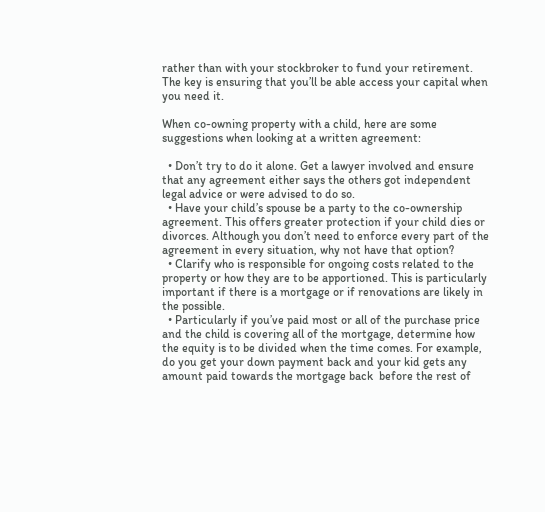rather than with your stockbroker to fund your retirement. The key is ensuring that you’ll be able access your capital when you need it.

When co-owning property with a child, here are some suggestions when looking at a written agreement:

  • Don’t try to do it alone. Get a lawyer involved and ensure that any agreement either says the others got independent legal advice or were advised to do so.
  • Have your child’s spouse be a party to the co-ownership agreement. This offers greater protection if your child dies or divorces. Although you don’t need to enforce every part of the agreement in every situation, why not have that option?
  • Clarify who is responsible for ongoing costs related to the property or how they are to be apportioned. This is particularly important if there is a mortgage or if renovations are likely in the possible.
  • Particularly if you’ve paid most or all of the purchase price and the child is covering all of the mortgage, determine how the equity is to be divided when the time comes. For example, do you get your down payment back and your kid gets any amount paid towards the mortgage back  before the rest of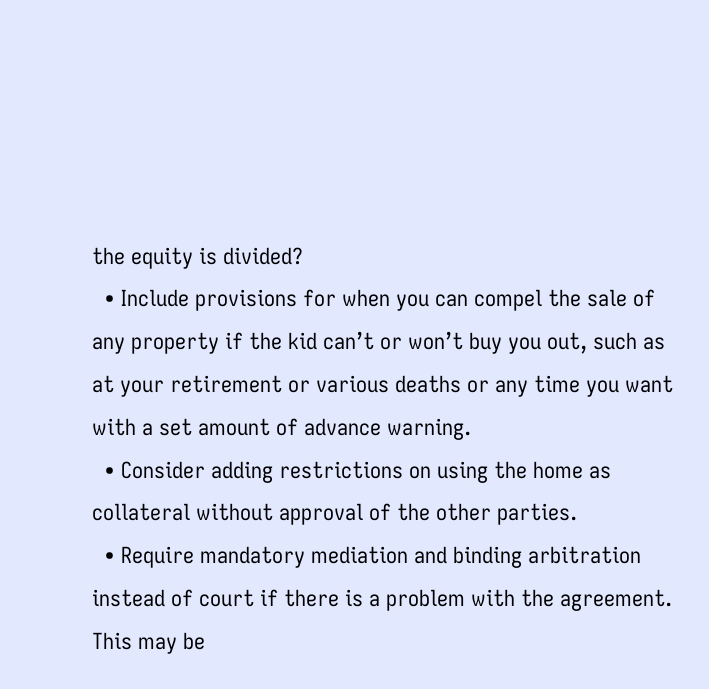the equity is divided?
  • Include provisions for when you can compel the sale of any property if the kid can’t or won’t buy you out, such as at your retirement or various deaths or any time you want with a set amount of advance warning.
  • Consider adding restrictions on using the home as collateral without approval of the other parties.
  • Require mandatory mediation and binding arbitration instead of court if there is a problem with the agreement. This may be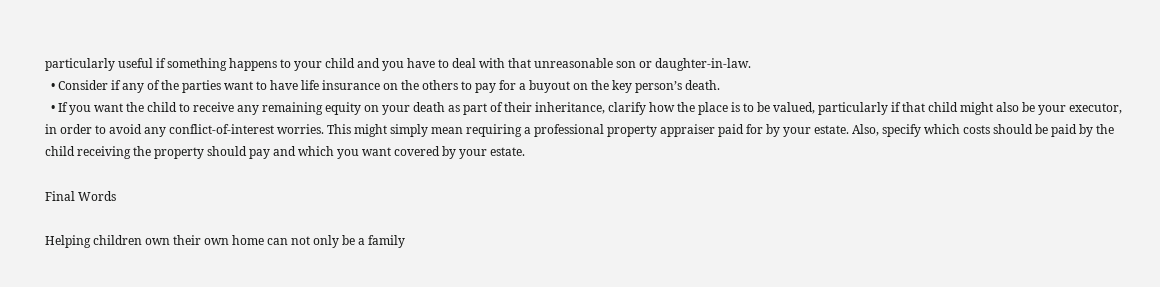particularly useful if something happens to your child and you have to deal with that unreasonable son or daughter-in-law.
  • Consider if any of the parties want to have life insurance on the others to pay for a buyout on the key person’s death.
  • If you want the child to receive any remaining equity on your death as part of their inheritance, clarify how the place is to be valued, particularly if that child might also be your executor, in order to avoid any conflict-of-interest worries. This might simply mean requiring a professional property appraiser paid for by your estate. Also, specify which costs should be paid by the child receiving the property should pay and which you want covered by your estate.

Final Words

Helping children own their own home can not only be a family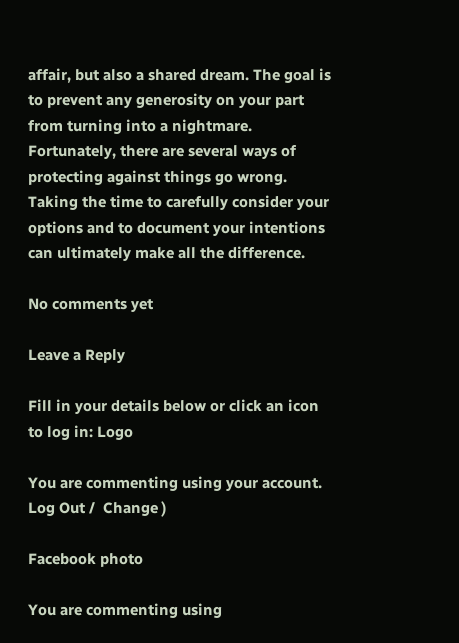affair, but also a shared dream. The goal is to prevent any generosity on your part from turning into a nightmare. Fortunately, there are several ways of protecting against things go wrong. Taking the time to carefully consider your options and to document your intentions can ultimately make all the difference.

No comments yet

Leave a Reply

Fill in your details below or click an icon to log in: Logo

You are commenting using your account. Log Out /  Change )

Facebook photo

You are commenting using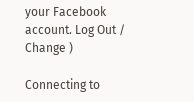your Facebook account. Log Out /  Change )

Connecting to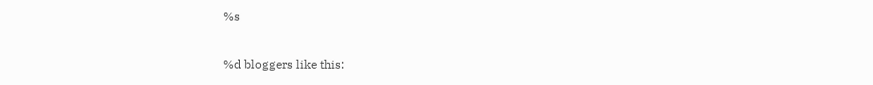%s

%d bloggers like this: